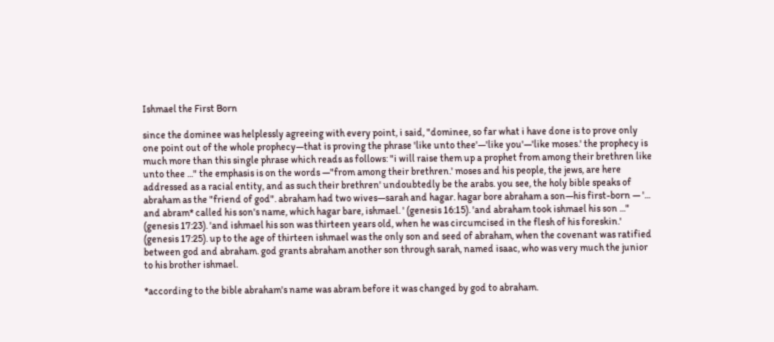Ishmael the First Born

since the dominee was helplessly agreeing with every point, i said, "dominee, so far what i have done is to prove only one point out of the whole prophecy—that is proving the phrase 'like unto thee'—'like you'—'like moses.' the prophecy is much more than this single phrase which reads as follows: "i will raise them up a prophet from among their brethren like unto thee ..." the emphasis is on the words —"from among their brethren.' moses and his people, the jews, are here addressed as a racial entity, and as such their brethren' undoubtedly be the arabs. you see, the holy bible speaks of abraham as the "friend of god". abraham had two wives—sarah and hagar. hagar bore abraham a son—his first-born — '... and abram* called his son's name, which hagar bare, ishmael. ' (genesis 16:15). 'and abraham took ishmael his son ..." (genesis 17:23). 'and ishmael his son was thirteen years old, when he was circumcised in the flesh of his foreskin.' (genesis 17:25). up to the age of thirteen ishmael was the only son and seed of abraham, when the covenant was ratified between god and abraham. god grants abraham another son through sarah, named isaac, who was very much the junior to his brother ishmael.

*according to the bible abraham's name was abram before it was changed by god to abraham.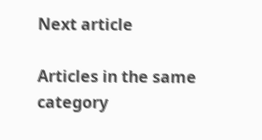Next article

Articles in the same category